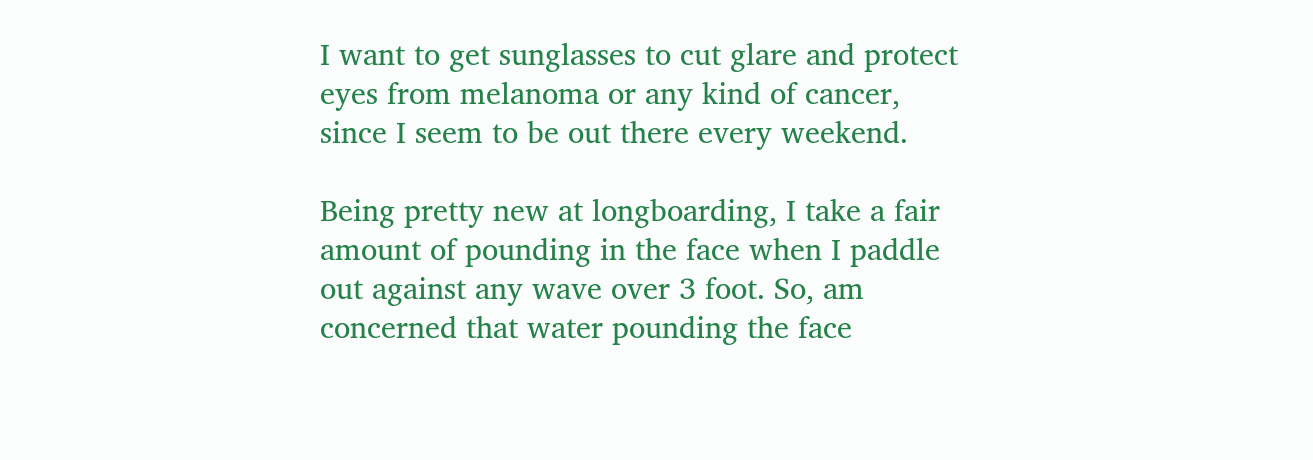I want to get sunglasses to cut glare and protect eyes from melanoma or any kind of cancer, since I seem to be out there every weekend.

Being pretty new at longboarding, I take a fair amount of pounding in the face when I paddle out against any wave over 3 foot. So, am concerned that water pounding the face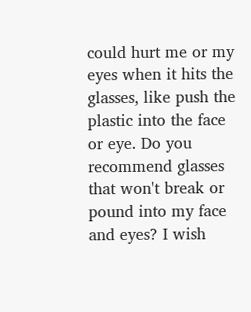could hurt me or my eyes when it hits the glasses, like push the plastic into the face or eye. Do you recommend glasses that won't break or pound into my face and eyes? I wish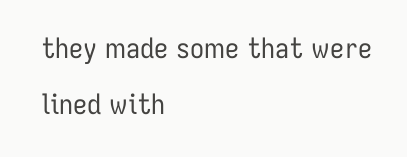they made some that were lined with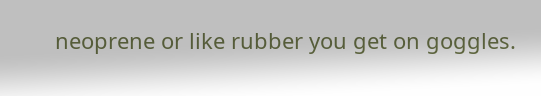neoprene or like rubber you get on goggles.